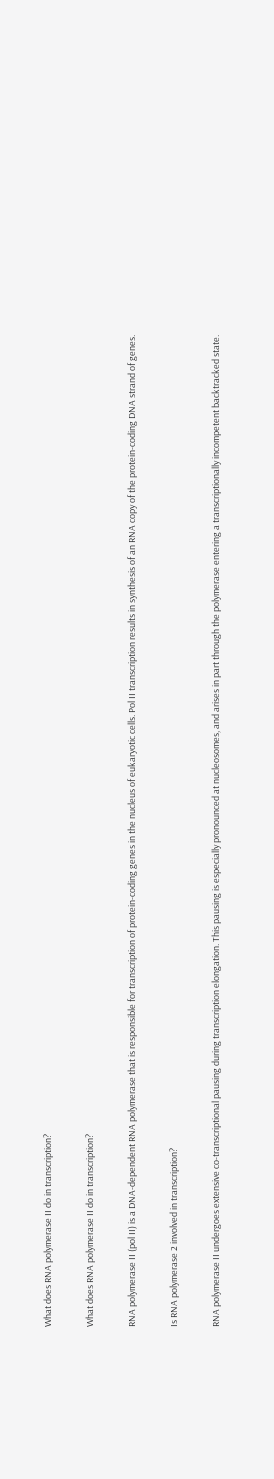What does RNA polymerase II do in transcription?

What does RNA polymerase II do in transcription?

RNA polymerase II (pol II) is a DNA-dependent RNA polymerase that is responsible for transcription of protein-coding genes in the nucleus of eukaryotic cells. Pol II transcription results in synthesis of an RNA copy of the protein-coding DNA strand of genes.

Is RNA polymerase 2 involved in transcription?

RNA polymerase II undergoes extensive co-transcriptional pausing during transcription elongation. This pausing is especially pronounced at nucleosomes, and arises in part through the polymerase entering a transcriptionally incompetent backtracked state.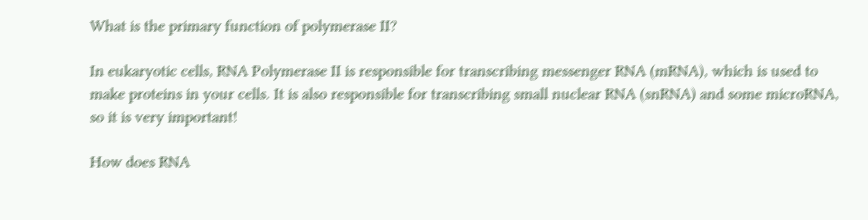What is the primary function of polymerase II?

In eukaryotic cells, RNA Polymerase II is responsible for transcribing messenger RNA (mRNA), which is used to make proteins in your cells. It is also responsible for transcribing small nuclear RNA (snRNA) and some microRNA, so it is very important!

How does RNA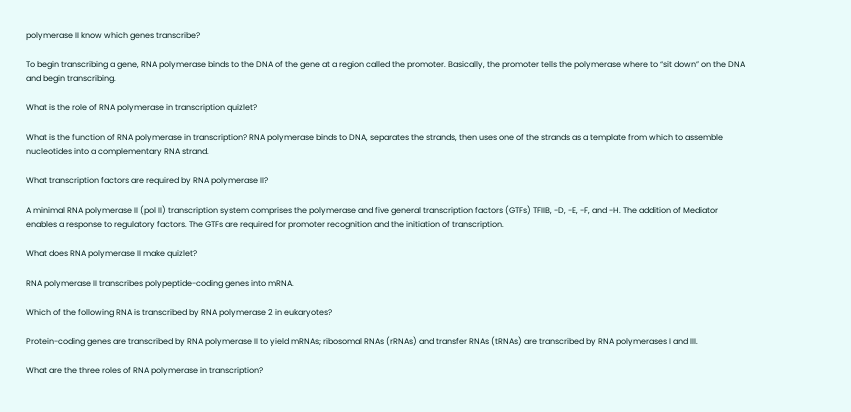polymerase II know which genes transcribe?

To begin transcribing a gene, RNA polymerase binds to the DNA of the gene at a region called the promoter. Basically, the promoter tells the polymerase where to “sit down” on the DNA and begin transcribing.

What is the role of RNA polymerase in transcription quizlet?

What is the function of RNA polymerase in transcription? RNA polymerase binds to DNA, separates the strands, then uses one of the strands as a template from which to assemble nucleotides into a complementary RNA strand.

What transcription factors are required by RNA polymerase II?

A minimal RNA polymerase II (pol II) transcription system comprises the polymerase and five general transcription factors (GTFs) TFIIB, -D, -E, -F, and -H. The addition of Mediator enables a response to regulatory factors. The GTFs are required for promoter recognition and the initiation of transcription.

What does RNA polymerase II make quizlet?

RNA polymerase II transcribes polypeptide-coding genes into mRNA.

Which of the following RNA is transcribed by RNA polymerase 2 in eukaryotes?

Protein-coding genes are transcribed by RNA polymerase II to yield mRNAs; ribosomal RNAs (rRNAs) and transfer RNAs (tRNAs) are transcribed by RNA polymerases I and III.

What are the three roles of RNA polymerase in transcription?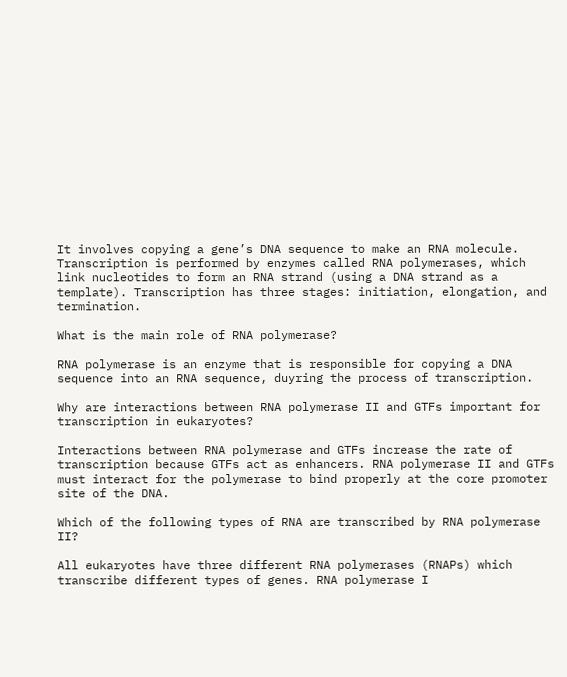It involves copying a gene’s DNA sequence to make an RNA molecule. Transcription is performed by enzymes called RNA polymerases, which link nucleotides to form an RNA strand (using a DNA strand as a template). Transcription has three stages: initiation, elongation, and termination.

What is the main role of RNA polymerase?

RNA polymerase is an enzyme that is responsible for copying a DNA sequence into an RNA sequence, duyring the process of transcription.

Why are interactions between RNA polymerase II and GTFs important for transcription in eukaryotes?

Interactions between RNA polymerase and GTFs increase the rate of transcription because GTFs act as enhancers. RNA polymerase II and GTFs must interact for the polymerase to bind properly at the core promoter site of the DNA.

Which of the following types of RNA are transcribed by RNA polymerase II?

All eukaryotes have three different RNA polymerases (RNAPs) which transcribe different types of genes. RNA polymerase I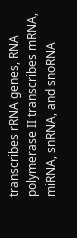transcribes rRNA genes, RNA polymerase II transcribes mRNA, miRNA, snRNA, and snoRNA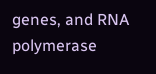genes, and RNA polymerase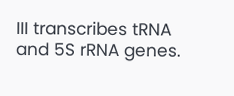III transcribes tRNA and 5S rRNA genes.